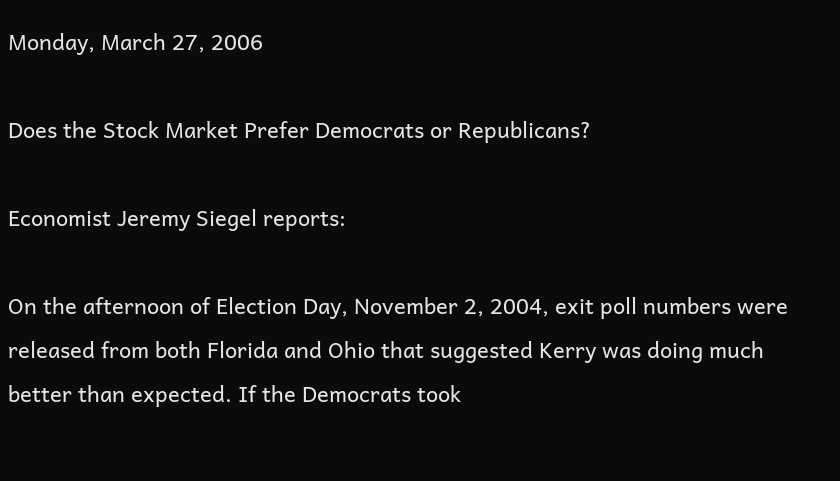Monday, March 27, 2006

Does the Stock Market Prefer Democrats or Republicans?

Economist Jeremy Siegel reports:

On the afternoon of Election Day, November 2, 2004, exit poll numbers were released from both Florida and Ohio that suggested Kerry was doing much better than expected. If the Democrats took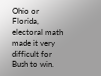Ohio or Florida, electoral math made it very difficult for Bush to win.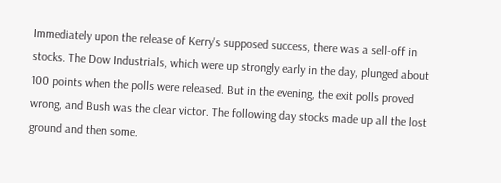Immediately upon the release of Kerry's supposed success, there was a sell-off in stocks. The Dow Industrials, which were up strongly early in the day, plunged about 100 points when the polls were released. But in the evening, the exit polls proved wrong, and Bush was the clear victor. The following day stocks made up all the lost ground and then some.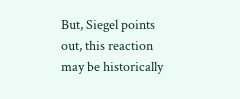But, Siegel points out, this reaction may be historically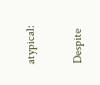atypical:

Despite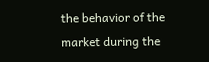the behavior of the market during the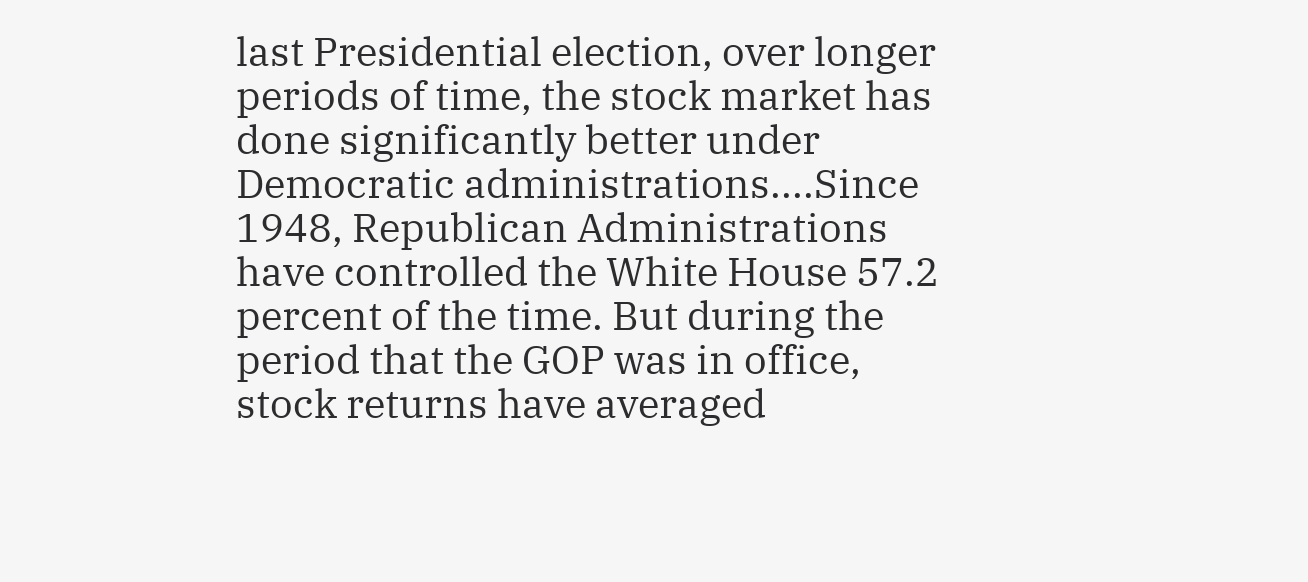last Presidential election, over longer periods of time, the stock market has done significantly better under Democratic administrations....Since 1948, Republican Administrations have controlled the White House 57.2 percent of the time. But during the period that the GOP was in office, stock returns have averaged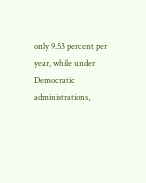only 9.53 percent per year, while under Democratic administrations,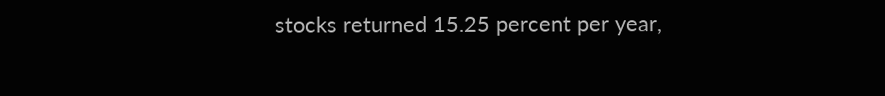stocks returned 15.25 percent per year,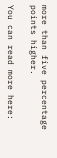more than five percentage points higher.

You can read more here: